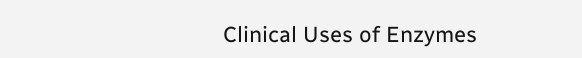Clinical Uses of Enzymes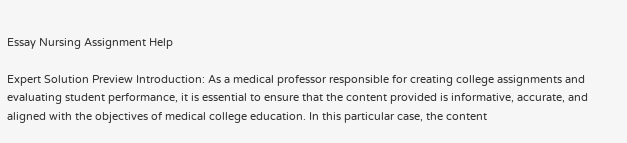Essay Nursing Assignment Help

Expert Solution Preview Introduction: As a medical professor responsible for creating college assignments and evaluating student performance, it is essential to ensure that the content provided is informative, accurate, and aligned with the objectives of medical college education. In this particular case, the content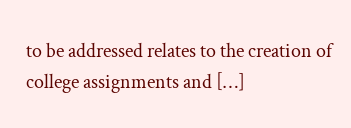to be addressed relates to the creation of college assignments and […]